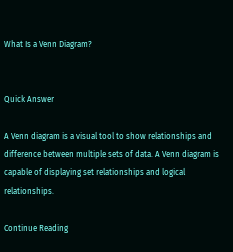What Is a Venn Diagram?


Quick Answer

A Venn diagram is a visual tool to show relationships and difference between multiple sets of data. A Venn diagram is capable of displaying set relationships and logical relationships.

Continue Reading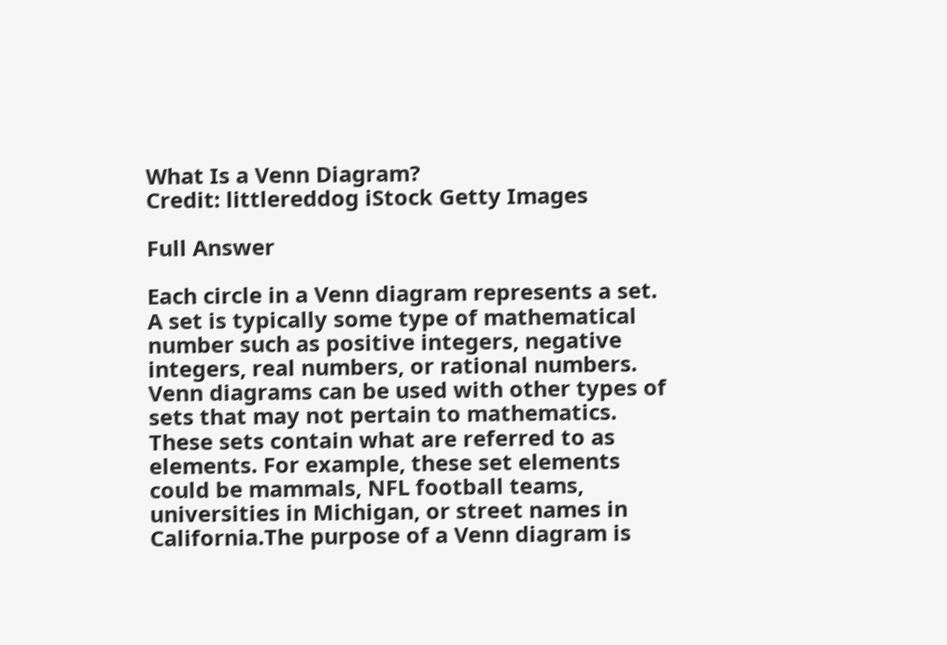What Is a Venn Diagram?
Credit: littlereddog iStock Getty Images

Full Answer

Each circle in a Venn diagram represents a set. A set is typically some type of mathematical number such as positive integers, negative integers, real numbers, or rational numbers. Venn diagrams can be used with other types of sets that may not pertain to mathematics. These sets contain what are referred to as elements. For example, these set elements could be mammals, NFL football teams, universities in Michigan, or street names in California.The purpose of a Venn diagram is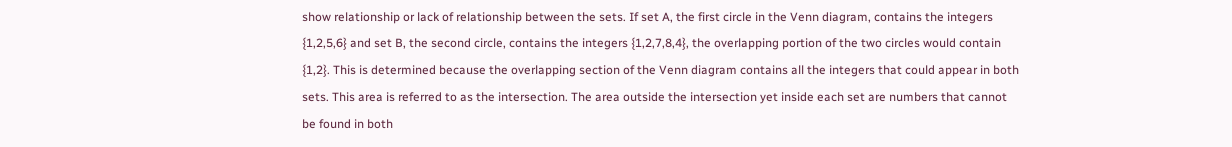show relationship or lack of relationship between the sets. If set A, the first circle in the Venn diagram, contains the integers {1,2,5,6} and set B, the second circle, contains the integers {1,2,7,8,4}, the overlapping portion of the two circles would contain {1,2}. This is determined because the overlapping section of the Venn diagram contains all the integers that could appear in both sets. This area is referred to as the intersection. The area outside the intersection yet inside each set are numbers that cannot be found in both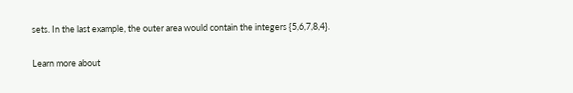sets. In the last example, the outer area would contain the integers {5,6,7,8,4}.

Learn more about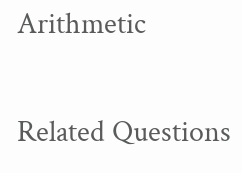Arithmetic

Related Questions